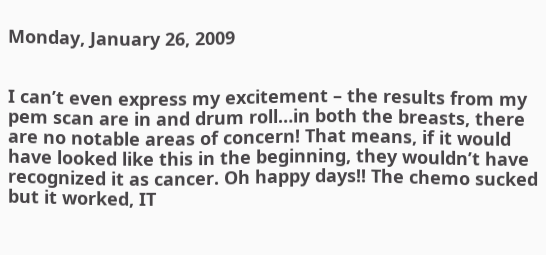Monday, January 26, 2009


I can’t even express my excitement – the results from my pem scan are in and drum roll…in both the breasts, there are no notable areas of concern! That means, if it would have looked like this in the beginning, they wouldn’t have recognized it as cancer. Oh happy days!! The chemo sucked but it worked, IT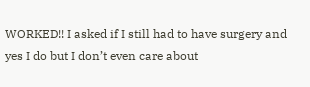WORKED!! I asked if I still had to have surgery and yes I do but I don’t even care about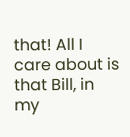that! All I care about is that Bill, in my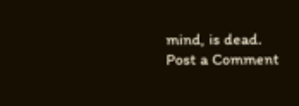mind, is dead.
Post a Comment